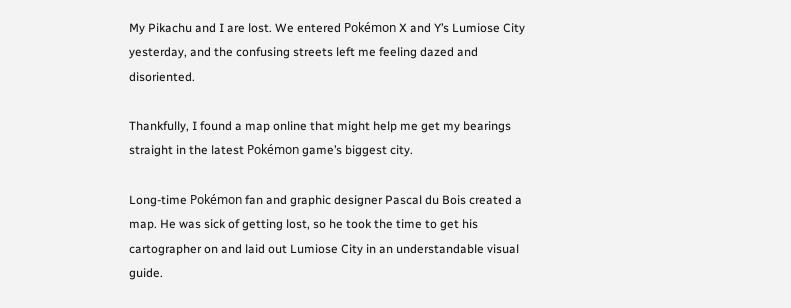My Pikachu and I are lost. We entered Pokémon X and Y’s Lumiose City yesterday, and the confusing streets left me feeling dazed and disoriented.

Thankfully, I found a map online that might help me get my bearings straight in the latest Pokémon game’s biggest city.

Long-time Pokémon fan and graphic designer Pascal du Bois created a map. He was sick of getting lost, so he took the time to get his cartographer on and laid out Lumiose City in an understandable visual guide.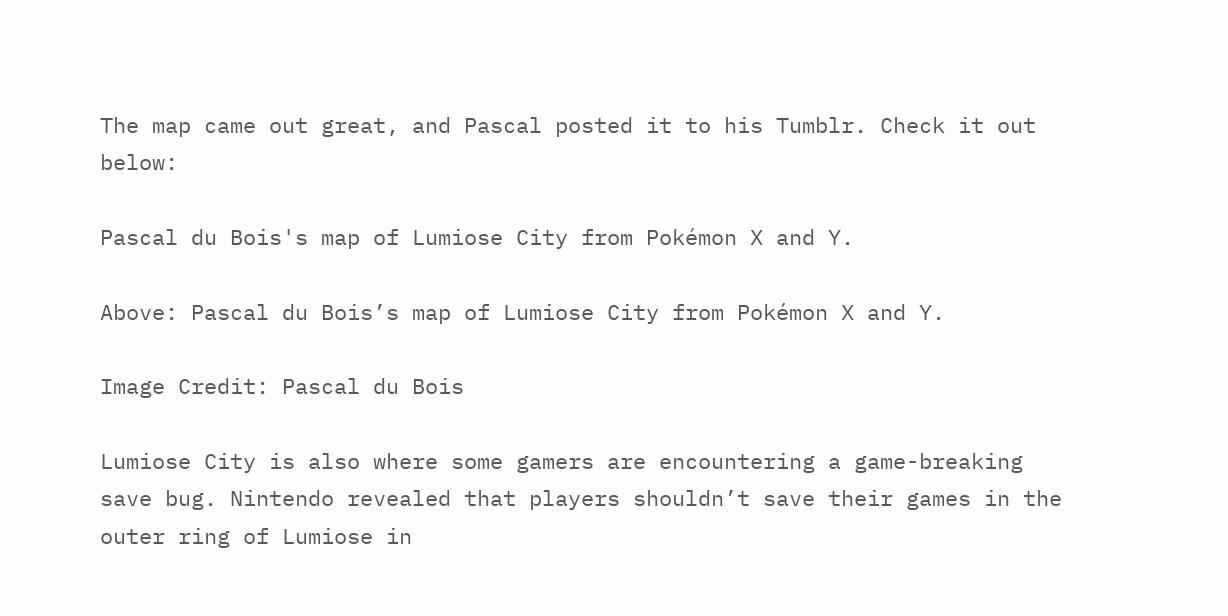The map came out great, and Pascal posted it to his Tumblr. Check it out below:

Pascal du Bois's map of Lumiose City from Pokémon X and Y.

Above: Pascal du Bois’s map of Lumiose City from Pokémon X and Y.

Image Credit: Pascal du Bois

Lumiose City is also where some gamers are encountering a game-breaking save bug. Nintendo revealed that players shouldn’t save their games in the outer ring of Lumiose in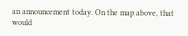an announcement today. On the map above, that would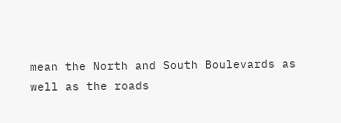mean the North and South Boulevards as well as the roads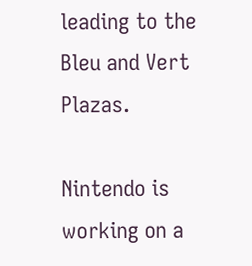leading to the Bleu and Vert Plazas.

Nintendo is working on a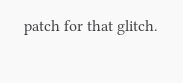patch for that glitch.